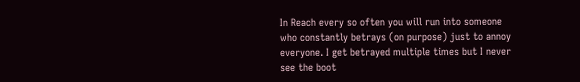In Reach every so often you will run into someone who constantly betrays (on purpose) just to annoy everyone. I get betrayed multiple times but I never see the boot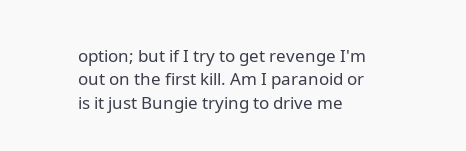option; but if I try to get revenge I'm out on the first kill. Am I paranoid or is it just Bungie trying to drive me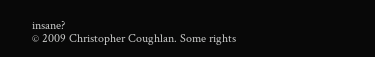insane?
© 2009 Christopher Coughlan. Some rights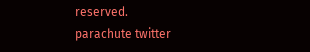reserved.
parachute twitter